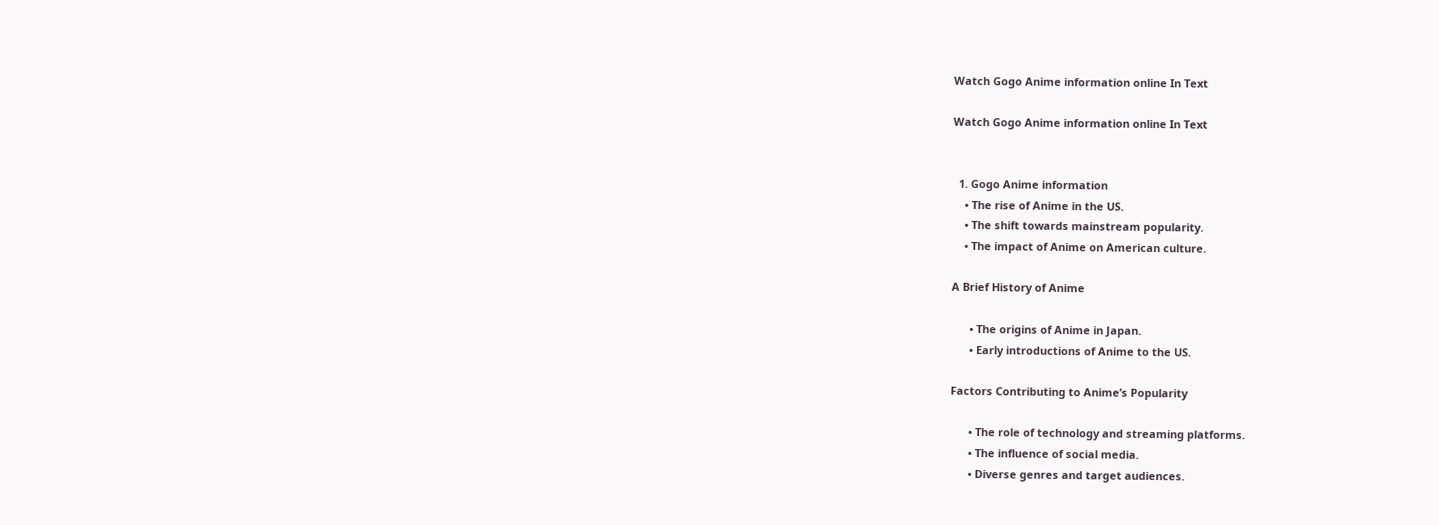Watch Gogo Anime information online In Text

Watch Gogo Anime information online In Text


  1. Gogo Anime information
    • The rise of Anime in the US.
    • The shift towards mainstream popularity.
    • The impact of Anime on American culture.

A Brief History of Anime

      • The origins of Anime in Japan.
      • Early introductions of Anime to the US.

Factors Contributing to Anime’s Popularity

      • The role of technology and streaming platforms.
      • The influence of social media.
      • Diverse genres and target audiences.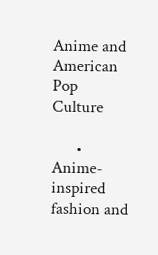Anime and American Pop Culture

      • Anime-inspired fashion and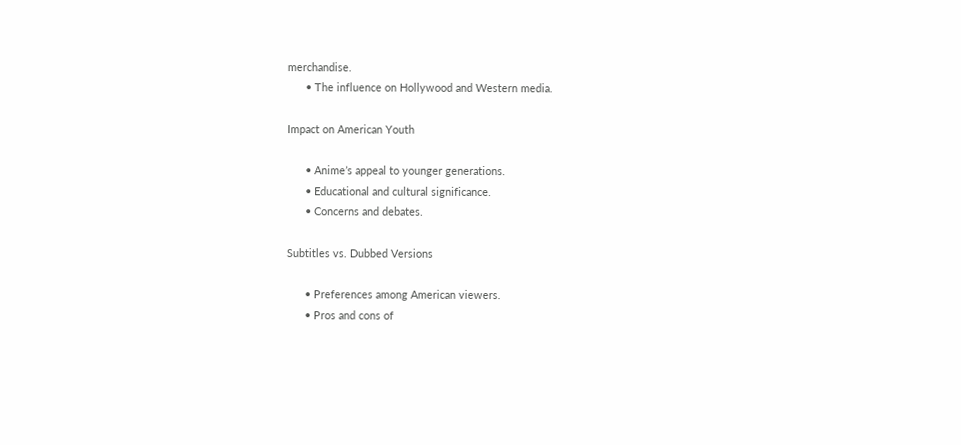merchandise.
      • The influence on Hollywood and Western media.

Impact on American Youth

      • Anime’s appeal to younger generations.
      • Educational and cultural significance.
      • Concerns and debates.

Subtitles vs. Dubbed Versions

      • Preferences among American viewers.
      • Pros and cons of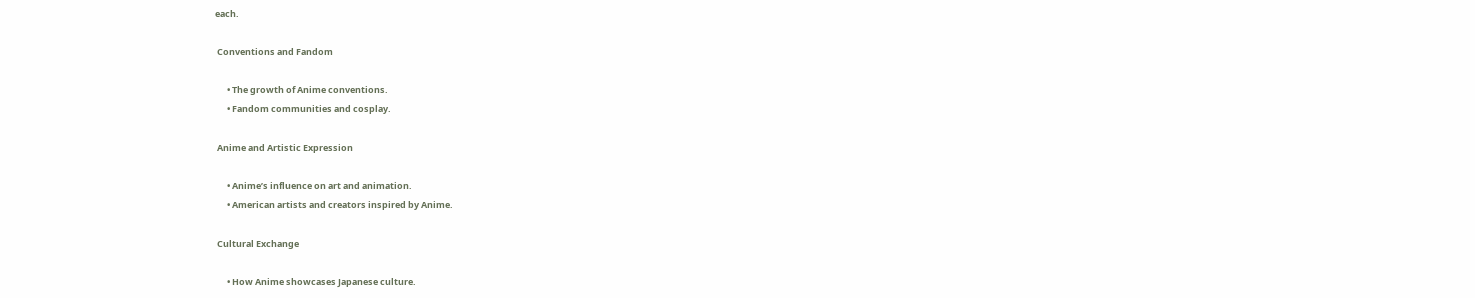each.

 Conventions and Fandom

      • The growth of Anime conventions.
      • Fandom communities and cosplay.

 Anime and Artistic Expression

      • Anime’s influence on art and animation.
      • American artists and creators inspired by Anime.

 Cultural Exchange

      • How Anime showcases Japanese culture.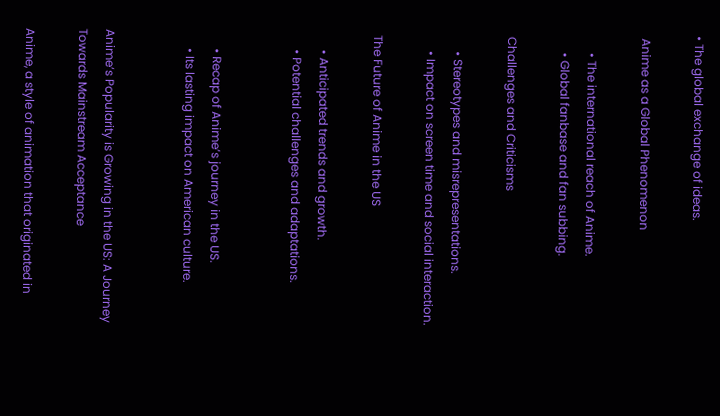• The global exchange of ideas.

 Anime as a Global Phenomenon

      • The international reach of Anime.
      • Global fanbase and fan subbing.

 Challenges and Criticisms

      • Stereotypes and misrepresentations.
      • Impact on screen time and social interaction.

 The Future of Anime in the US

      • Anticipated trends and growth.
      • Potential challenges and adaptations.


      • Recap of Anime’s journey in the US.
      • Its lasting impact on American culture.


Anime’s Popularity is Growing in the US: A Journey Towards Mainstream Acceptance

Anime, a style of animation that originated in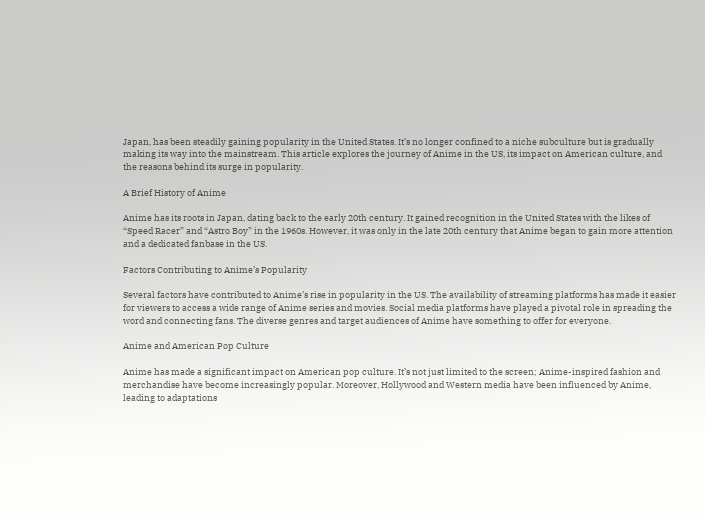Japan, has been steadily gaining popularity in the United States. It’s no longer confined to a niche subculture but is gradually making its way into the mainstream. This article explores the journey of Anime in the US, its impact on American culture, and the reasons behind its surge in popularity.

A Brief History of Anime

Anime has its roots in Japan, dating back to the early 20th century. It gained recognition in the United States with the likes of “Speed Racer” and “Astro Boy” in the 1960s. However, it was only in the late 20th century that Anime began to gain more attention and a dedicated fanbase in the US.

Factors Contributing to Anime’s Popularity

Several factors have contributed to Anime’s rise in popularity in the US. The availability of streaming platforms has made it easier for viewers to access a wide range of Anime series and movies. Social media platforms have played a pivotal role in spreading the word and connecting fans. The diverse genres and target audiences of Anime have something to offer for everyone.

Anime and American Pop Culture

Anime has made a significant impact on American pop culture. It’s not just limited to the screen; Anime-inspired fashion and merchandise have become increasingly popular. Moreover, Hollywood and Western media have been influenced by Anime, leading to adaptations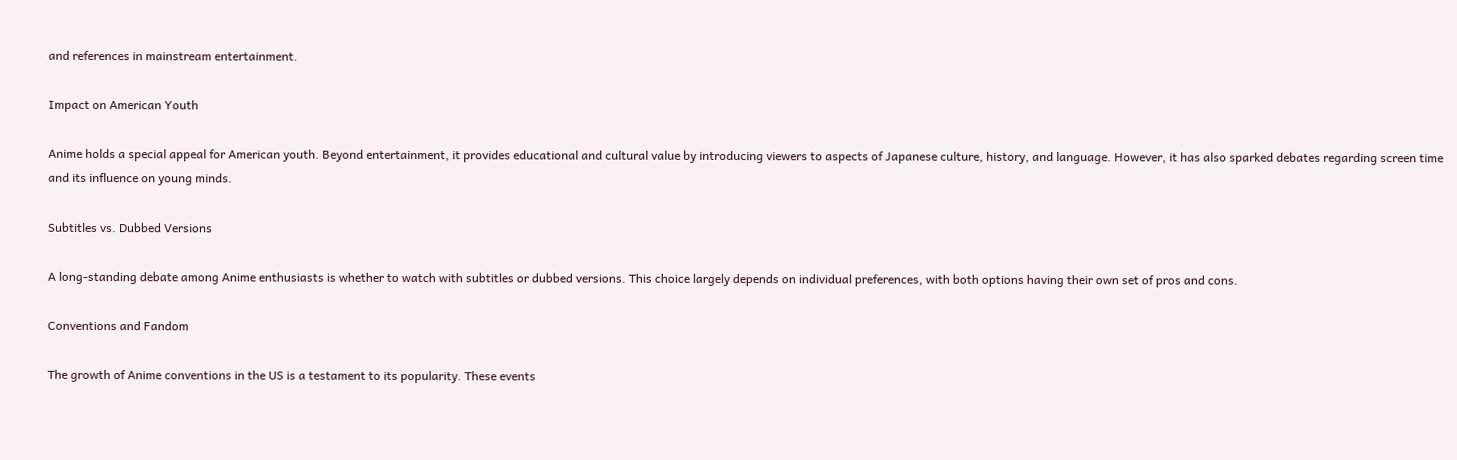and references in mainstream entertainment.

Impact on American Youth

Anime holds a special appeal for American youth. Beyond entertainment, it provides educational and cultural value by introducing viewers to aspects of Japanese culture, history, and language. However, it has also sparked debates regarding screen time and its influence on young minds.

Subtitles vs. Dubbed Versions

A long-standing debate among Anime enthusiasts is whether to watch with subtitles or dubbed versions. This choice largely depends on individual preferences, with both options having their own set of pros and cons.

Conventions and Fandom

The growth of Anime conventions in the US is a testament to its popularity. These events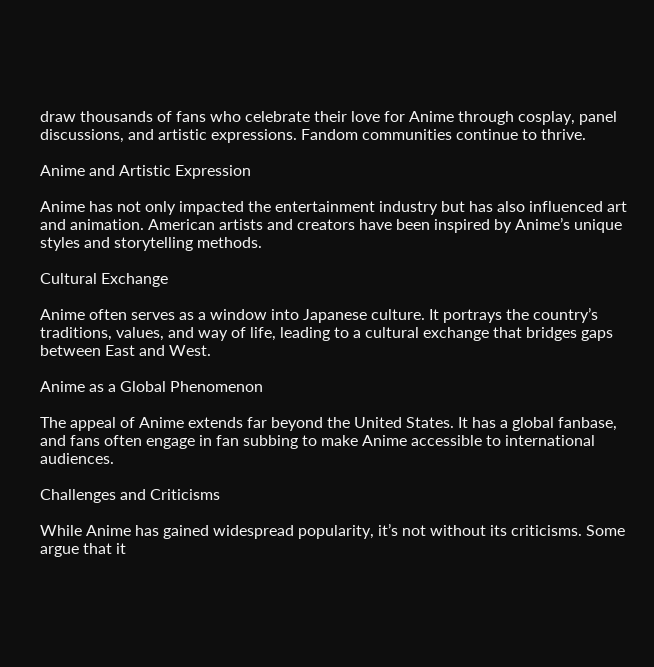draw thousands of fans who celebrate their love for Anime through cosplay, panel discussions, and artistic expressions. Fandom communities continue to thrive.

Anime and Artistic Expression

Anime has not only impacted the entertainment industry but has also influenced art and animation. American artists and creators have been inspired by Anime’s unique styles and storytelling methods.

Cultural Exchange

Anime often serves as a window into Japanese culture. It portrays the country’s traditions, values, and way of life, leading to a cultural exchange that bridges gaps between East and West.

Anime as a Global Phenomenon

The appeal of Anime extends far beyond the United States. It has a global fanbase, and fans often engage in fan subbing to make Anime accessible to international audiences.

Challenges and Criticisms

While Anime has gained widespread popularity, it’s not without its criticisms. Some argue that it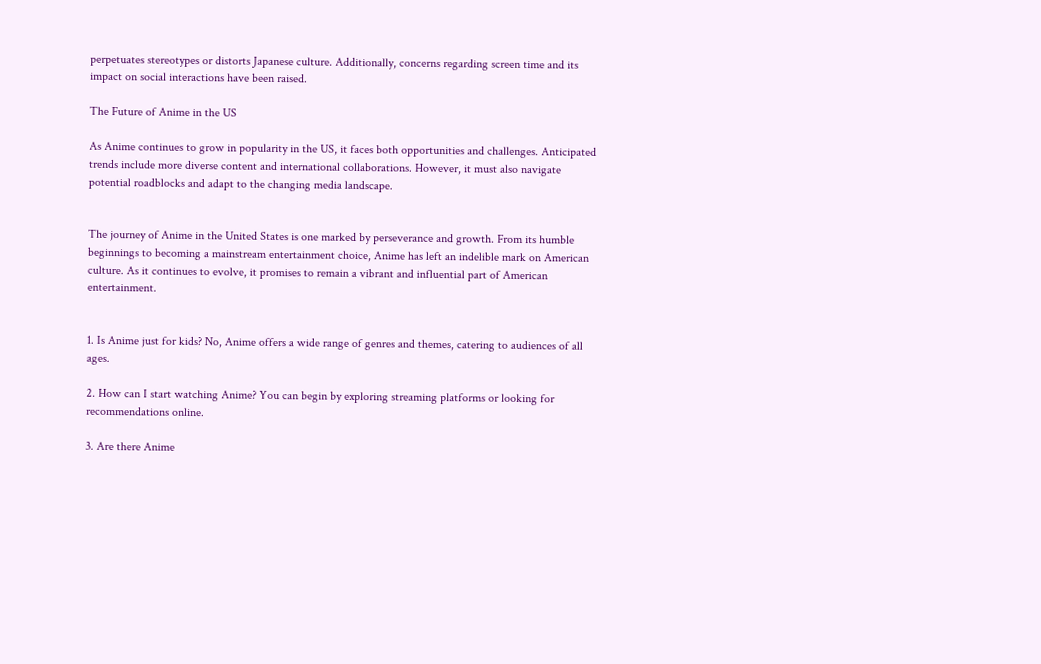perpetuates stereotypes or distorts Japanese culture. Additionally, concerns regarding screen time and its impact on social interactions have been raised.

The Future of Anime in the US

As Anime continues to grow in popularity in the US, it faces both opportunities and challenges. Anticipated trends include more diverse content and international collaborations. However, it must also navigate potential roadblocks and adapt to the changing media landscape.


The journey of Anime in the United States is one marked by perseverance and growth. From its humble beginnings to becoming a mainstream entertainment choice, Anime has left an indelible mark on American culture. As it continues to evolve, it promises to remain a vibrant and influential part of American entertainment.


1. Is Anime just for kids? No, Anime offers a wide range of genres and themes, catering to audiences of all ages.

2. How can I start watching Anime? You can begin by exploring streaming platforms or looking for recommendations online.

3. Are there Anime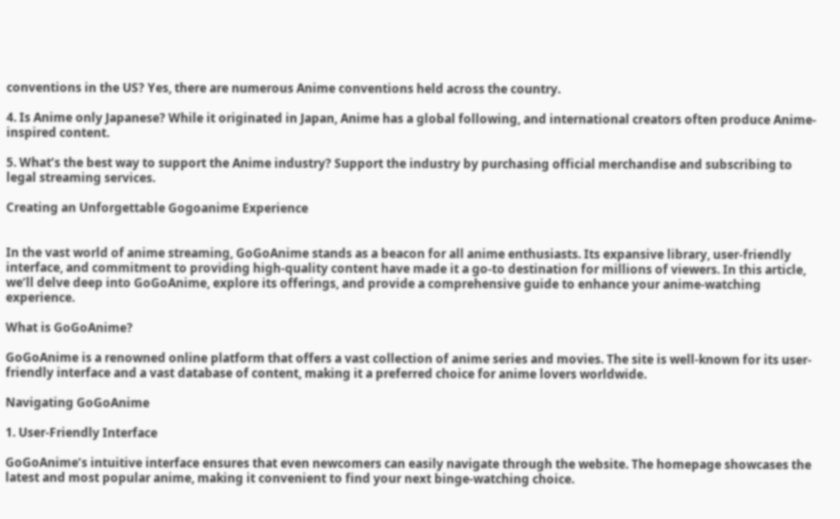conventions in the US? Yes, there are numerous Anime conventions held across the country.

4. Is Anime only Japanese? While it originated in Japan, Anime has a global following, and international creators often produce Anime-inspired content.

5. What’s the best way to support the Anime industry? Support the industry by purchasing official merchandise and subscribing to legal streaming services.

Creating an Unforgettable Gogoanime Experience


In the vast world of anime streaming, GoGoAnime stands as a beacon for all anime enthusiasts. Its expansive library, user-friendly interface, and commitment to providing high-quality content have made it a go-to destination for millions of viewers. In this article, we’ll delve deep into GoGoAnime, explore its offerings, and provide a comprehensive guide to enhance your anime-watching experience.

What is GoGoAnime?

GoGoAnime is a renowned online platform that offers a vast collection of anime series and movies. The site is well-known for its user-friendly interface and a vast database of content, making it a preferred choice for anime lovers worldwide.

Navigating GoGoAnime

1. User-Friendly Interface

GoGoAnime’s intuitive interface ensures that even newcomers can easily navigate through the website. The homepage showcases the latest and most popular anime, making it convenient to find your next binge-watching choice.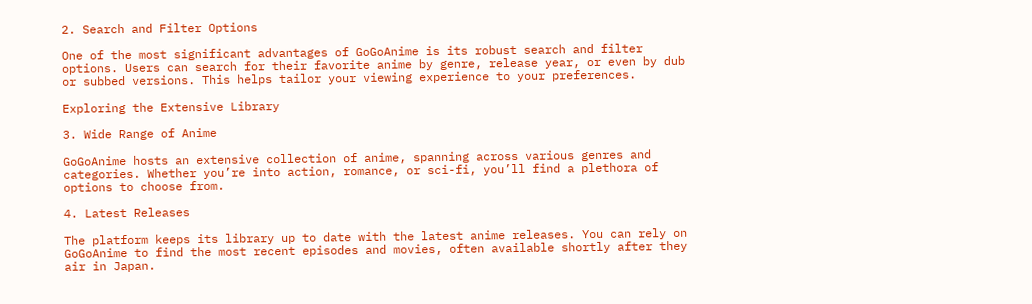2. Search and Filter Options

One of the most significant advantages of GoGoAnime is its robust search and filter options. Users can search for their favorite anime by genre, release year, or even by dub or subbed versions. This helps tailor your viewing experience to your preferences.

Exploring the Extensive Library

3. Wide Range of Anime

GoGoAnime hosts an extensive collection of anime, spanning across various genres and categories. Whether you’re into action, romance, or sci-fi, you’ll find a plethora of options to choose from.

4. Latest Releases

The platform keeps its library up to date with the latest anime releases. You can rely on GoGoAnime to find the most recent episodes and movies, often available shortly after they air in Japan.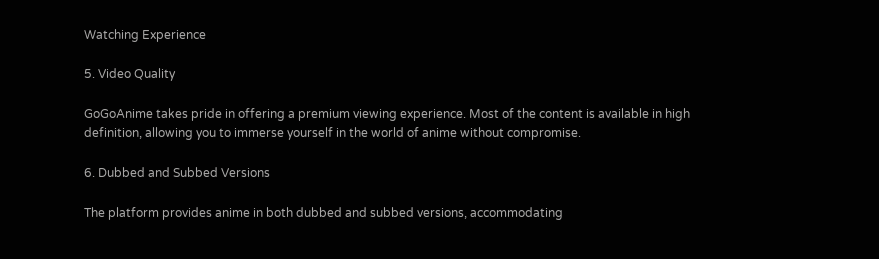Watching Experience

5. Video Quality

GoGoAnime takes pride in offering a premium viewing experience. Most of the content is available in high definition, allowing you to immerse yourself in the world of anime without compromise.

6. Dubbed and Subbed Versions

The platform provides anime in both dubbed and subbed versions, accommodating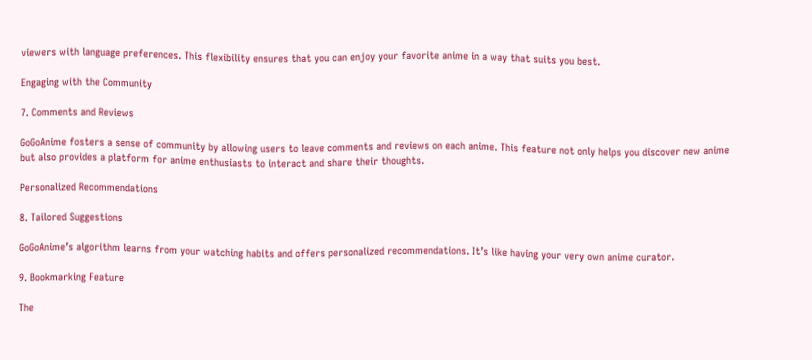viewers with language preferences. This flexibility ensures that you can enjoy your favorite anime in a way that suits you best.

Engaging with the Community

7. Comments and Reviews

GoGoAnime fosters a sense of community by allowing users to leave comments and reviews on each anime. This feature not only helps you discover new anime but also provides a platform for anime enthusiasts to interact and share their thoughts.

Personalized Recommendations

8. Tailored Suggestions

GoGoAnime’s algorithm learns from your watching habits and offers personalized recommendations. It’s like having your very own anime curator.

9. Bookmarking Feature

The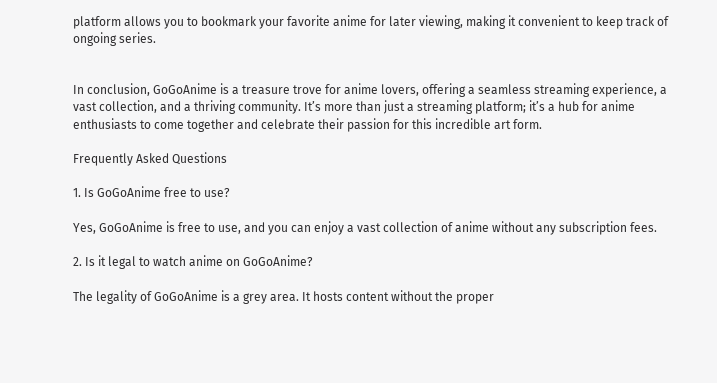platform allows you to bookmark your favorite anime for later viewing, making it convenient to keep track of ongoing series.


In conclusion, GoGoAnime is a treasure trove for anime lovers, offering a seamless streaming experience, a vast collection, and a thriving community. It’s more than just a streaming platform; it’s a hub for anime enthusiasts to come together and celebrate their passion for this incredible art form.

Frequently Asked Questions

1. Is GoGoAnime free to use?

Yes, GoGoAnime is free to use, and you can enjoy a vast collection of anime without any subscription fees.

2. Is it legal to watch anime on GoGoAnime?

The legality of GoGoAnime is a grey area. It hosts content without the proper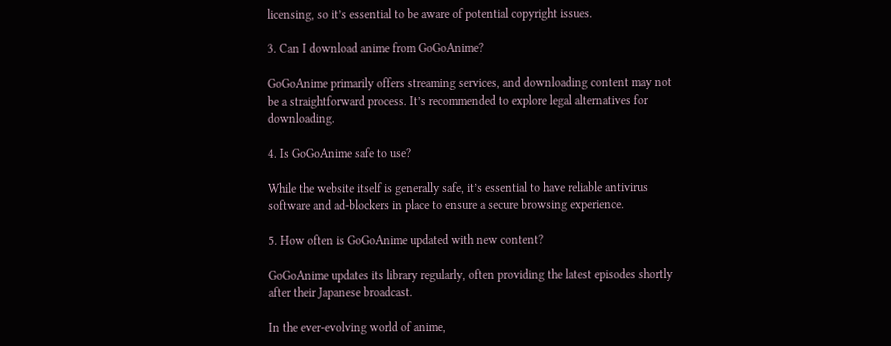licensing, so it’s essential to be aware of potential copyright issues.

3. Can I download anime from GoGoAnime?

GoGoAnime primarily offers streaming services, and downloading content may not be a straightforward process. It’s recommended to explore legal alternatives for downloading.

4. Is GoGoAnime safe to use?

While the website itself is generally safe, it’s essential to have reliable antivirus software and ad-blockers in place to ensure a secure browsing experience.

5. How often is GoGoAnime updated with new content?

GoGoAnime updates its library regularly, often providing the latest episodes shortly after their Japanese broadcast.

In the ever-evolving world of anime,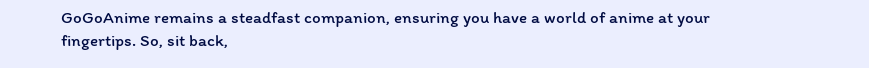GoGoAnime remains a steadfast companion, ensuring you have a world of anime at your fingertips. So, sit back,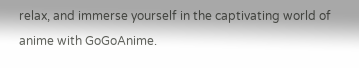relax, and immerse yourself in the captivating world of anime with GoGoAnime.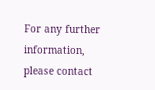For any further information, please contact